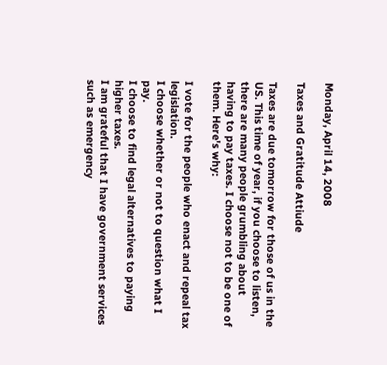Monday, April 14, 2008

Taxes and Gratitude Attiude

Taxes are due tomorrow for those of us in the US. This time of year, if you choose to listen, there are many people grumbling about having to pay taxes. I choose not to be one of them. Here's why:

I vote for the people who enact and repeal tax legislation.
I choose whether or not to question what I pay.
I choose to find legal alternatives to paying higher taxes.
I am grateful that I have government services such as emergency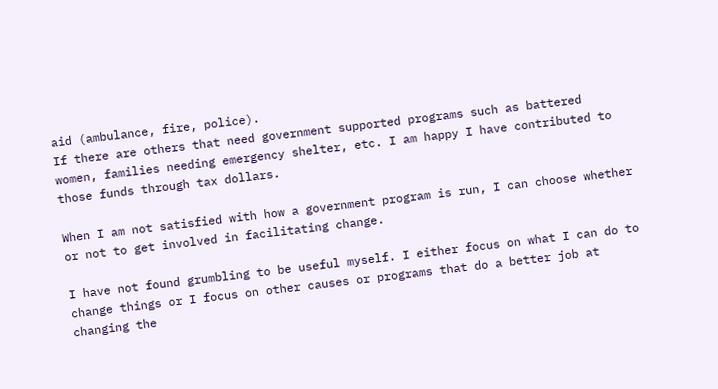aid (ambulance, fire, police).
If there are others that need government supported programs such as battered women, families needing emergency shelter, etc. I am happy I have contributed to those funds through tax dollars.

When I am not satisfied with how a government program is run, I can choose whether or not to get involved in facilitating change.

I have not found grumbling to be useful myself. I either focus on what I can do to change things or I focus on other causes or programs that do a better job at changing the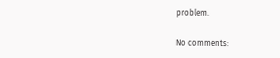problem.

No comments: